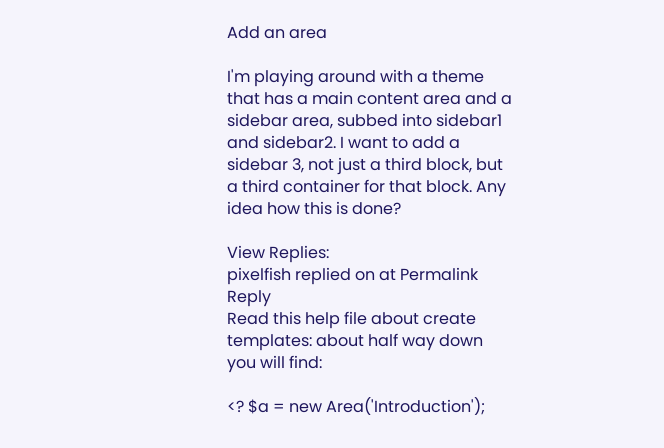Add an area

I'm playing around with a theme that has a main content area and a sidebar area, subbed into sidebar1 and sidebar2. I want to add a sidebar 3, not just a third block, but a third container for that block. Any idea how this is done?

View Replies:
pixelfish replied on at Permalink Reply
Read this help file about create templates: about half way down you will find:

<? $a = new Area('Introduction');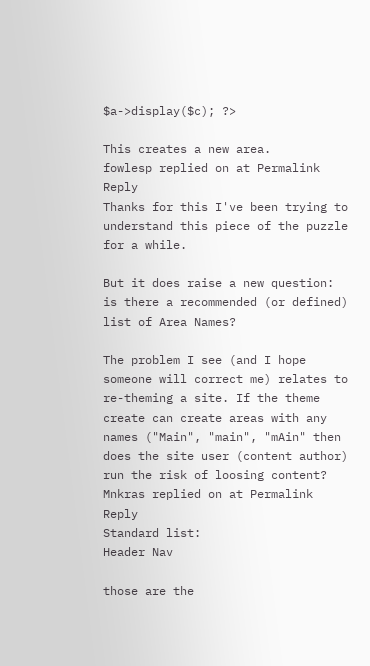$a->display($c); ?>

This creates a new area.
fowlesp replied on at Permalink Reply
Thanks for this I've been trying to understand this piece of the puzzle for a while.

But it does raise a new question: is there a recommended (or defined) list of Area Names?

The problem I see (and I hope someone will correct me) relates to re-theming a site. If the theme create can create areas with any names ("Main", "main", "mAin" then does the site user (content author) run the risk of loosing content?
Mnkras replied on at Permalink Reply
Standard list:
Header Nav

those are the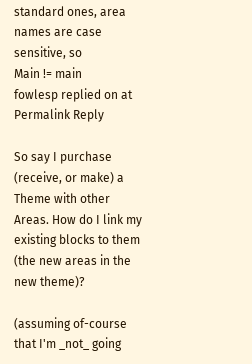standard ones, area names are case sensitive, so
Main != main
fowlesp replied on at Permalink Reply

So say I purchase (receive, or make) a Theme with other Areas. How do I link my existing blocks to them (the new areas in the new theme)?

(assuming of-course that I'm _not_ going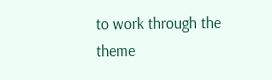to work through the theme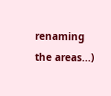renaming the areas...)